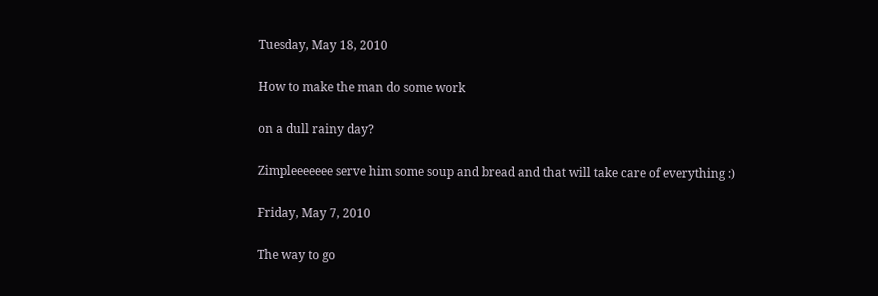Tuesday, May 18, 2010

How to make the man do some work

on a dull rainy day?

Zimpleeeeeee serve him some soup and bread and that will take care of everything :)

Friday, May 7, 2010

The way to go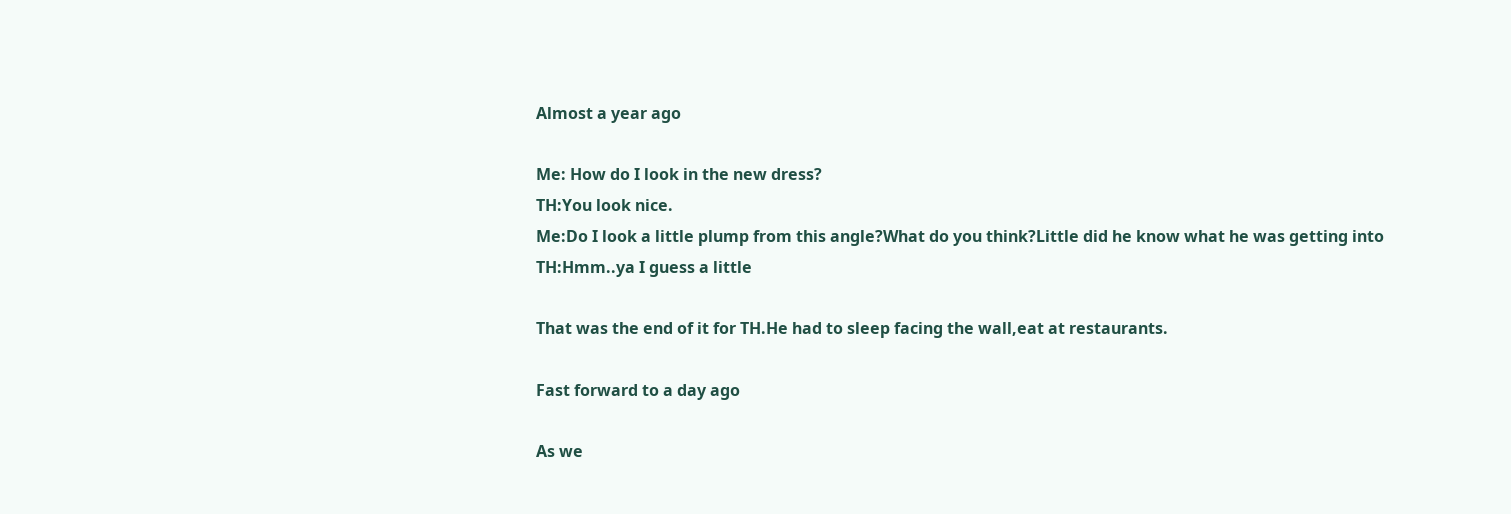Almost a year ago

Me: How do I look in the new dress?
TH:You look nice.
Me:Do I look a little plump from this angle?What do you think?Little did he know what he was getting into
TH:Hmm..ya I guess a little

That was the end of it for TH.He had to sleep facing the wall,eat at restaurants.

Fast forward to a day ago

As we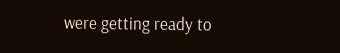were getting ready to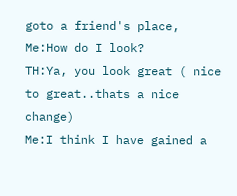goto a friend's place,
Me:How do I look?
TH:Ya, you look great ( nice to great..thats a nice change)
Me:I think I have gained a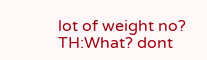lot of weight no?
TH:What? dont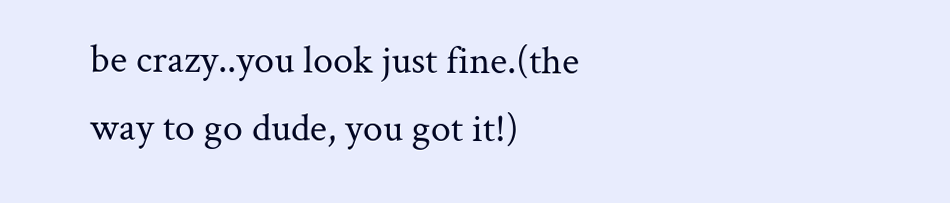be crazy..you look just fine.(the way to go dude, you got it!)